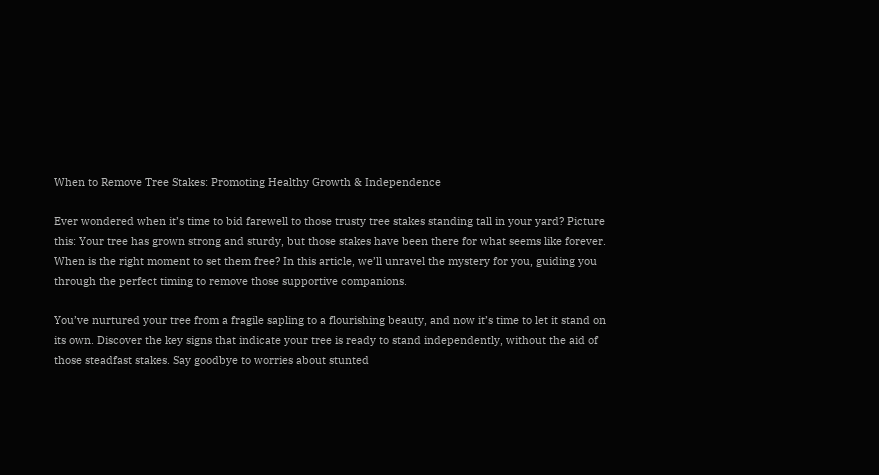When to Remove Tree Stakes: Promoting Healthy Growth & Independence

Ever wondered when it’s time to bid farewell to those trusty tree stakes standing tall in your yard? Picture this: Your tree has grown strong and sturdy, but those stakes have been there for what seems like forever. When is the right moment to set them free? In this article, we’ll unravel the mystery for you, guiding you through the perfect timing to remove those supportive companions.

You’ve nurtured your tree from a fragile sapling to a flourishing beauty, and now it’s time to let it stand on its own. Discover the key signs that indicate your tree is ready to stand independently, without the aid of those steadfast stakes. Say goodbye to worries about stunted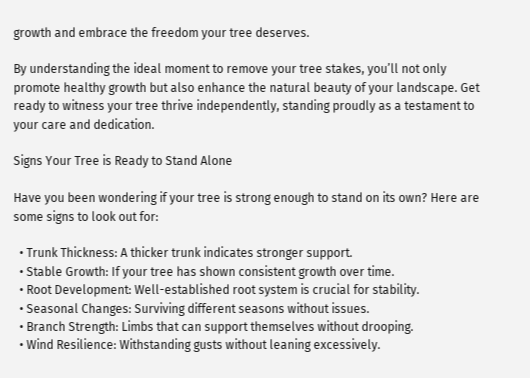growth and embrace the freedom your tree deserves.

By understanding the ideal moment to remove your tree stakes, you’ll not only promote healthy growth but also enhance the natural beauty of your landscape. Get ready to witness your tree thrive independently, standing proudly as a testament to your care and dedication.

Signs Your Tree is Ready to Stand Alone

Have you been wondering if your tree is strong enough to stand on its own? Here are some signs to look out for:

  • Trunk Thickness: A thicker trunk indicates stronger support.
  • Stable Growth: If your tree has shown consistent growth over time.
  • Root Development: Well-established root system is crucial for stability.
  • Seasonal Changes: Surviving different seasons without issues.
  • Branch Strength: Limbs that can support themselves without drooping.
  • Wind Resilience: Withstanding gusts without leaning excessively.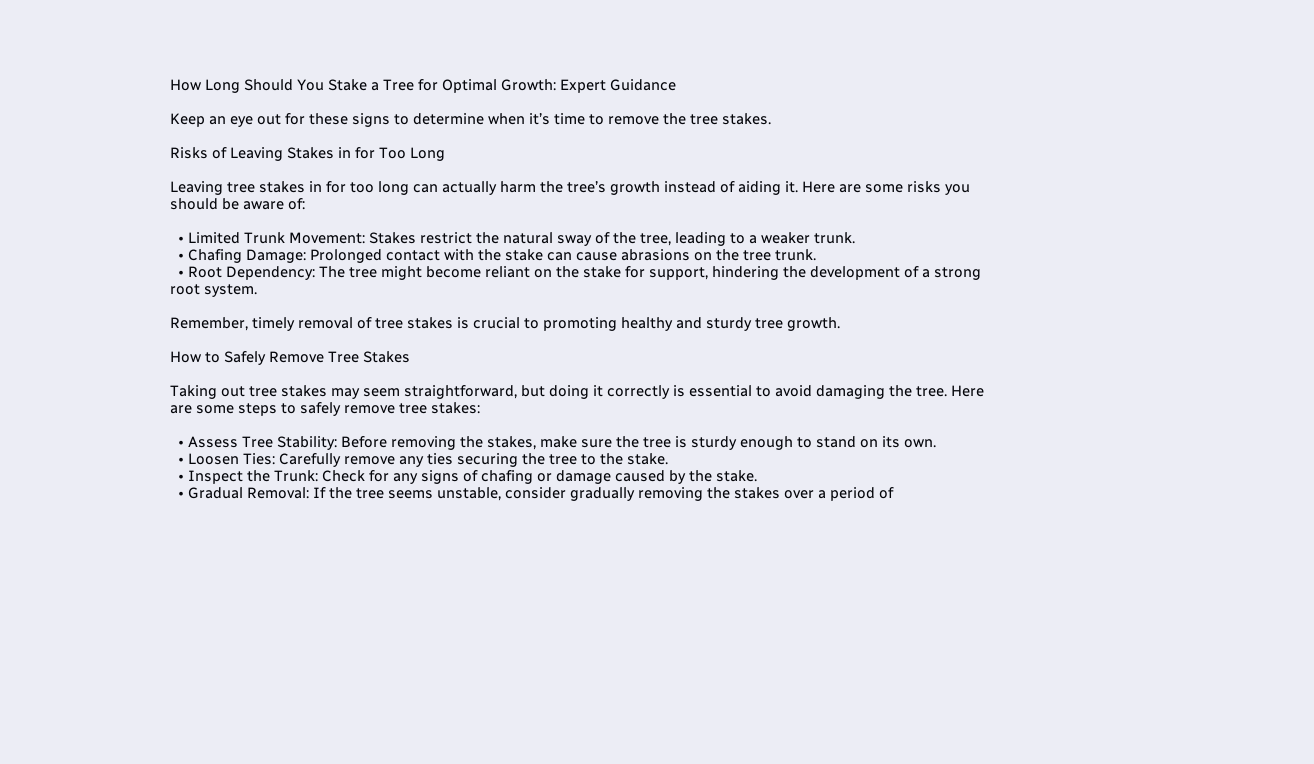How Long Should You Stake a Tree for Optimal Growth: Expert Guidance

Keep an eye out for these signs to determine when it’s time to remove the tree stakes.

Risks of Leaving Stakes in for Too Long

Leaving tree stakes in for too long can actually harm the tree’s growth instead of aiding it. Here are some risks you should be aware of:

  • Limited Trunk Movement: Stakes restrict the natural sway of the tree, leading to a weaker trunk.
  • Chafing Damage: Prolonged contact with the stake can cause abrasions on the tree trunk.
  • Root Dependency: The tree might become reliant on the stake for support, hindering the development of a strong root system.

Remember, timely removal of tree stakes is crucial to promoting healthy and sturdy tree growth.

How to Safely Remove Tree Stakes

Taking out tree stakes may seem straightforward, but doing it correctly is essential to avoid damaging the tree. Here are some steps to safely remove tree stakes:

  • Assess Tree Stability: Before removing the stakes, make sure the tree is sturdy enough to stand on its own.
  • Loosen Ties: Carefully remove any ties securing the tree to the stake.
  • Inspect the Trunk: Check for any signs of chafing or damage caused by the stake.
  • Gradual Removal: If the tree seems unstable, consider gradually removing the stakes over a period of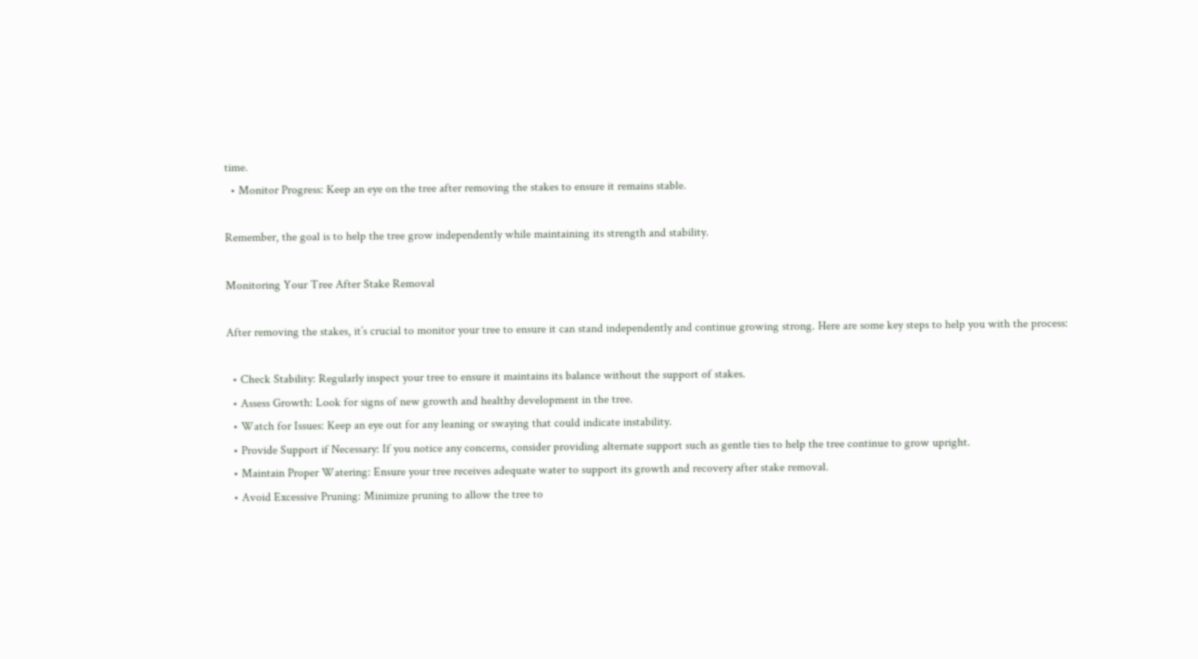time.
  • Monitor Progress: Keep an eye on the tree after removing the stakes to ensure it remains stable.

Remember, the goal is to help the tree grow independently while maintaining its strength and stability.

Monitoring Your Tree After Stake Removal

After removing the stakes, it’s crucial to monitor your tree to ensure it can stand independently and continue growing strong. Here are some key steps to help you with the process:

  • Check Stability: Regularly inspect your tree to ensure it maintains its balance without the support of stakes.
  • Assess Growth: Look for signs of new growth and healthy development in the tree.
  • Watch for Issues: Keep an eye out for any leaning or swaying that could indicate instability.
  • Provide Support if Necessary: If you notice any concerns, consider providing alternate support such as gentle ties to help the tree continue to grow upright.
  • Maintain Proper Watering: Ensure your tree receives adequate water to support its growth and recovery after stake removal.
  • Avoid Excessive Pruning: Minimize pruning to allow the tree to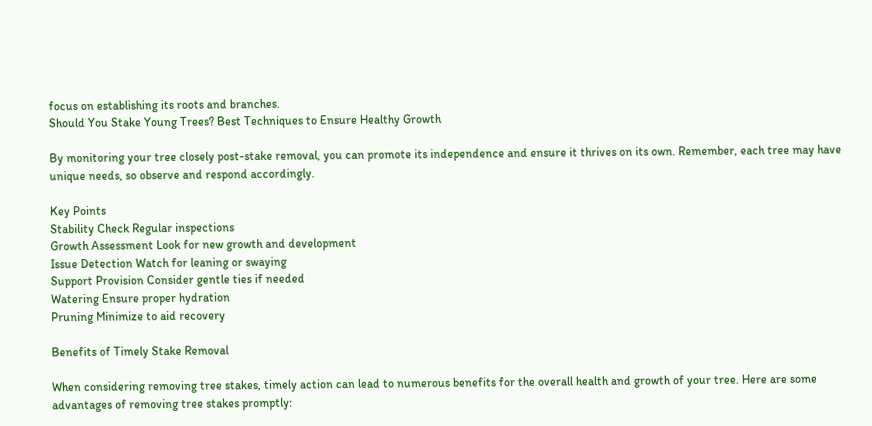focus on establishing its roots and branches.
Should You Stake Young Trees? Best Techniques to Ensure Healthy Growth

By monitoring your tree closely post-stake removal, you can promote its independence and ensure it thrives on its own. Remember, each tree may have unique needs, so observe and respond accordingly.

Key Points
Stability Check Regular inspections
Growth Assessment Look for new growth and development
Issue Detection Watch for leaning or swaying
Support Provision Consider gentle ties if needed
Watering Ensure proper hydration
Pruning Minimize to aid recovery

Benefits of Timely Stake Removal

When considering removing tree stakes, timely action can lead to numerous benefits for the overall health and growth of your tree. Here are some advantages of removing tree stakes promptly: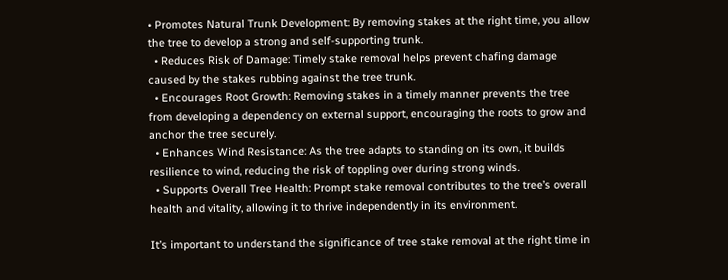• Promotes Natural Trunk Development: By removing stakes at the right time, you allow the tree to develop a strong and self-supporting trunk.
  • Reduces Risk of Damage: Timely stake removal helps prevent chafing damage caused by the stakes rubbing against the tree trunk.
  • Encourages Root Growth: Removing stakes in a timely manner prevents the tree from developing a dependency on external support, encouraging the roots to grow and anchor the tree securely.
  • Enhances Wind Resistance: As the tree adapts to standing on its own, it builds resilience to wind, reducing the risk of toppling over during strong winds.
  • Supports Overall Tree Health: Prompt stake removal contributes to the tree’s overall health and vitality, allowing it to thrive independently in its environment.

It’s important to understand the significance of tree stake removal at the right time in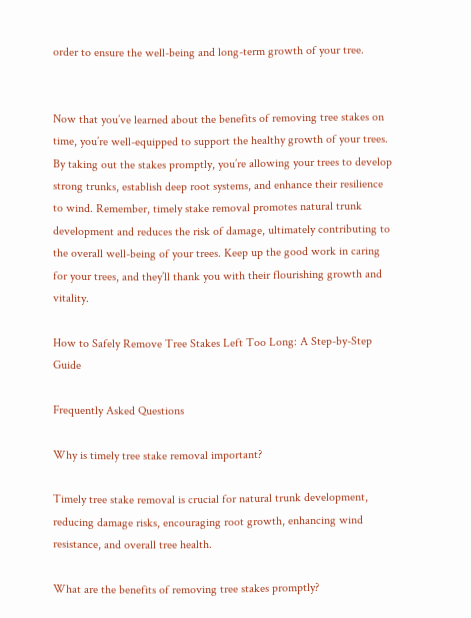order to ensure the well-being and long-term growth of your tree.


Now that you’ve learned about the benefits of removing tree stakes on time, you’re well-equipped to support the healthy growth of your trees. By taking out the stakes promptly, you’re allowing your trees to develop strong trunks, establish deep root systems, and enhance their resilience to wind. Remember, timely stake removal promotes natural trunk development and reduces the risk of damage, ultimately contributing to the overall well-being of your trees. Keep up the good work in caring for your trees, and they’ll thank you with their flourishing growth and vitality.

How to Safely Remove Tree Stakes Left Too Long: A Step-by-Step Guide

Frequently Asked Questions

Why is timely tree stake removal important?

Timely tree stake removal is crucial for natural trunk development, reducing damage risks, encouraging root growth, enhancing wind resistance, and overall tree health.

What are the benefits of removing tree stakes promptly?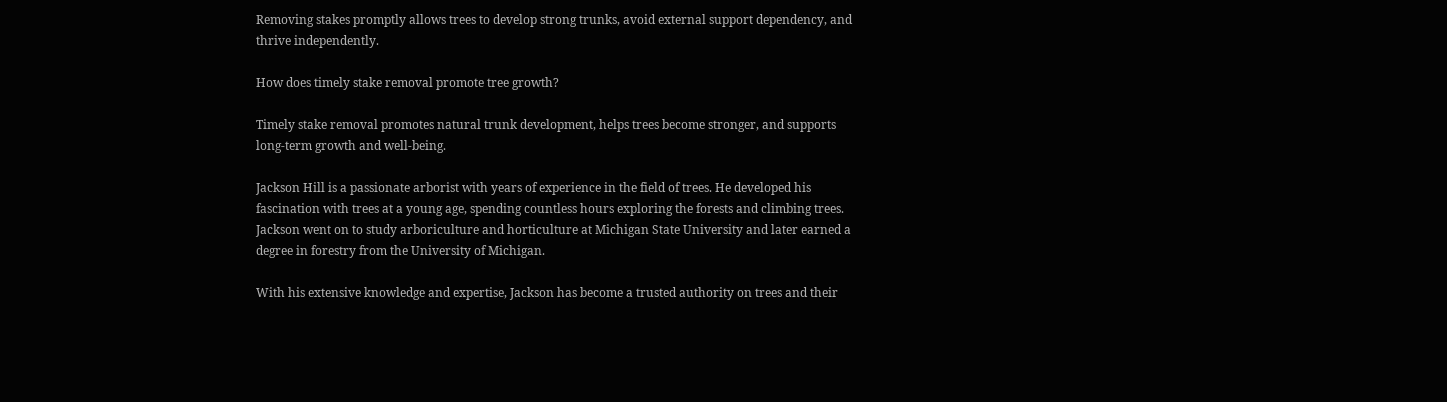Removing stakes promptly allows trees to develop strong trunks, avoid external support dependency, and thrive independently.

How does timely stake removal promote tree growth?

Timely stake removal promotes natural trunk development, helps trees become stronger, and supports long-term growth and well-being.

Jackson Hill is a passionate arborist with years of experience in the field of trees. He developed his fascination with trees at a young age, spending countless hours exploring the forests and climbing trees. Jackson went on to study arboriculture and horticulture at Michigan State University and later earned a degree in forestry from the University of Michigan.

With his extensive knowledge and expertise, Jackson has become a trusted authority on trees and their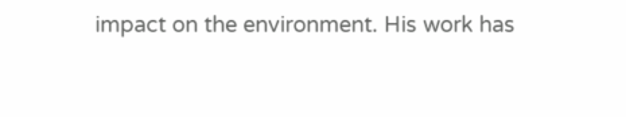impact on the environment. His work has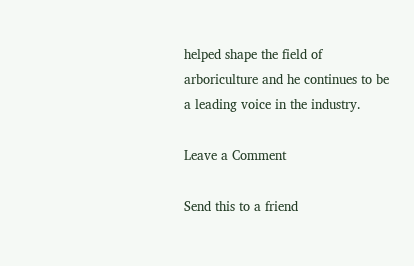helped shape the field of arboriculture and he continues to be a leading voice in the industry.

Leave a Comment

Send this to a friend